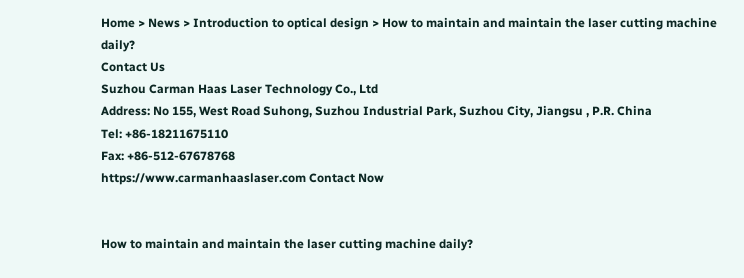Home > News > Introduction to optical design > How to maintain and maintain the laser cutting machine daily?
Contact Us
Suzhou Carman Haas Laser Technology Co., Ltd
Address: No 155, West Road Suhong, Suzhou Industrial Park, Suzhou City, Jiangsu , P.R. China
Tel: +86-18211675110
Fax: +86-512-67678768
https://www.carmanhaaslaser.com Contact Now


How to maintain and maintain the laser cutting machine daily?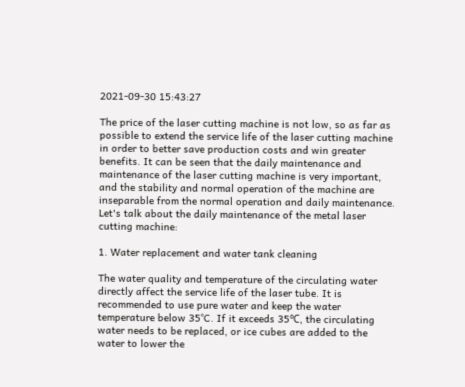2021-09-30 15:43:27

The price of the laser cutting machine is not low, so as far as possible to extend the service life of the laser cutting machine in order to better save production costs and win greater benefits. It can be seen that the daily maintenance and maintenance of the laser cutting machine is very important, and the stability and normal operation of the machine are inseparable from the normal operation and daily maintenance. Let's talk about the daily maintenance of the metal laser cutting machine:

1. Water replacement and water tank cleaning

The water quality and temperature of the circulating water directly affect the service life of the laser tube. It is recommended to use pure water and keep the water temperature below 35°C. If it exceeds 35℃, the circulating water needs to be replaced, or ice cubes are added to the water to lower the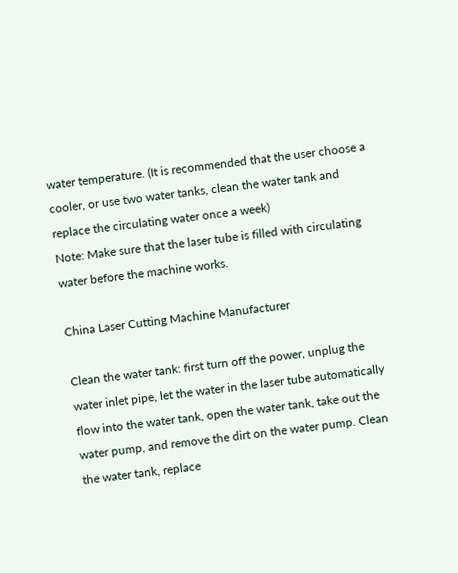water temperature. (It is recommended that the user choose a cooler, or use two water tanks, clean the water tank and replace the circulating water once a week)
Note: Make sure that the laser tube is filled with circulating water before the machine works.

China Laser Cutting Machine Manufacturer

Clean the water tank: first turn off the power, unplug the water inlet pipe, let the water in the laser tube automatically flow into the water tank, open the water tank, take out the water pump, and remove the dirt on the water pump. Clean the water tank, replace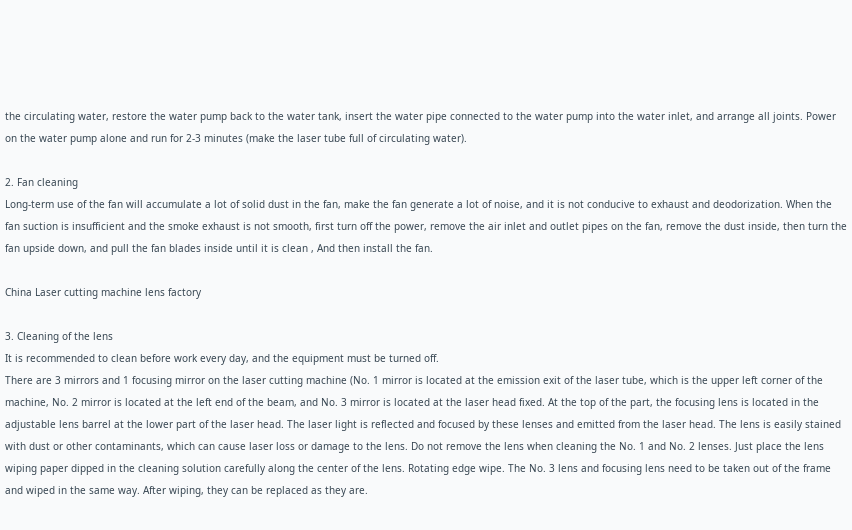the circulating water, restore the water pump back to the water tank, insert the water pipe connected to the water pump into the water inlet, and arrange all joints. Power on the water pump alone and run for 2-3 minutes (make the laser tube full of circulating water).

2. Fan cleaning
Long-term use of the fan will accumulate a lot of solid dust in the fan, make the fan generate a lot of noise, and it is not conducive to exhaust and deodorization. When the fan suction is insufficient and the smoke exhaust is not smooth, first turn off the power, remove the air inlet and outlet pipes on the fan, remove the dust inside, then turn the fan upside down, and pull the fan blades inside until it is clean , And then install the fan.

China Laser cutting machine lens factory

3. Cleaning of the lens
It is recommended to clean before work every day, and the equipment must be turned off.
There are 3 mirrors and 1 focusing mirror on the laser cutting machine (No. 1 mirror is located at the emission exit of the laser tube, which is the upper left corner of the machine, No. 2 mirror is located at the left end of the beam, and No. 3 mirror is located at the laser head fixed. At the top of the part, the focusing lens is located in the adjustable lens barrel at the lower part of the laser head. The laser light is reflected and focused by these lenses and emitted from the laser head. The lens is easily stained with dust or other contaminants, which can cause laser loss or damage to the lens. Do not remove the lens when cleaning the No. 1 and No. 2 lenses. Just place the lens wiping paper dipped in the cleaning solution carefully along the center of the lens. Rotating edge wipe. The No. 3 lens and focusing lens need to be taken out of the frame and wiped in the same way. After wiping, they can be replaced as they are.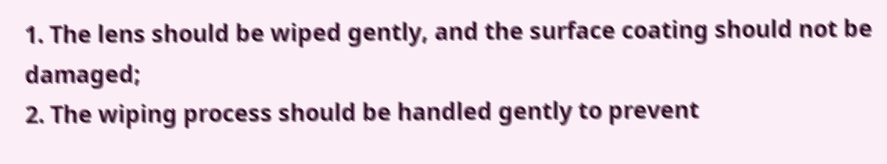1. The lens should be wiped gently, and the surface coating should not be damaged;
2. The wiping process should be handled gently to prevent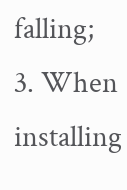falling;
3. When installing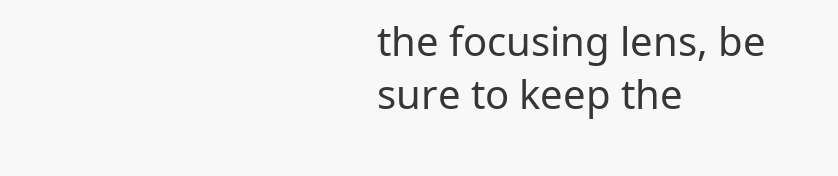the focusing lens, be sure to keep the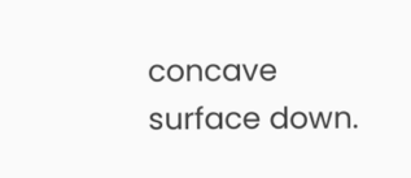concave surface down.